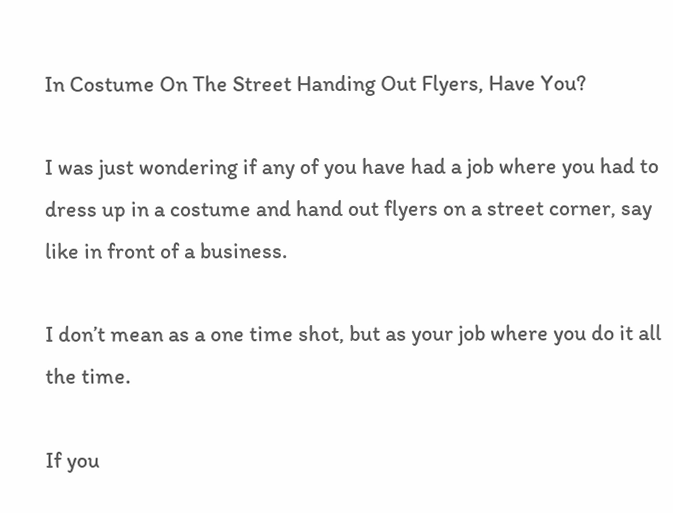In Costume On The Street Handing Out Flyers, Have You?

I was just wondering if any of you have had a job where you had to dress up in a costume and hand out flyers on a street corner, say like in front of a business.

I don’t mean as a one time shot, but as your job where you do it all the time.

If you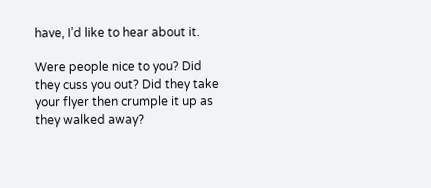have, I’d like to hear about it.

Were people nice to you? Did they cuss you out? Did they take your flyer then crumple it up as they walked away?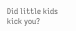Did little kids kick you?